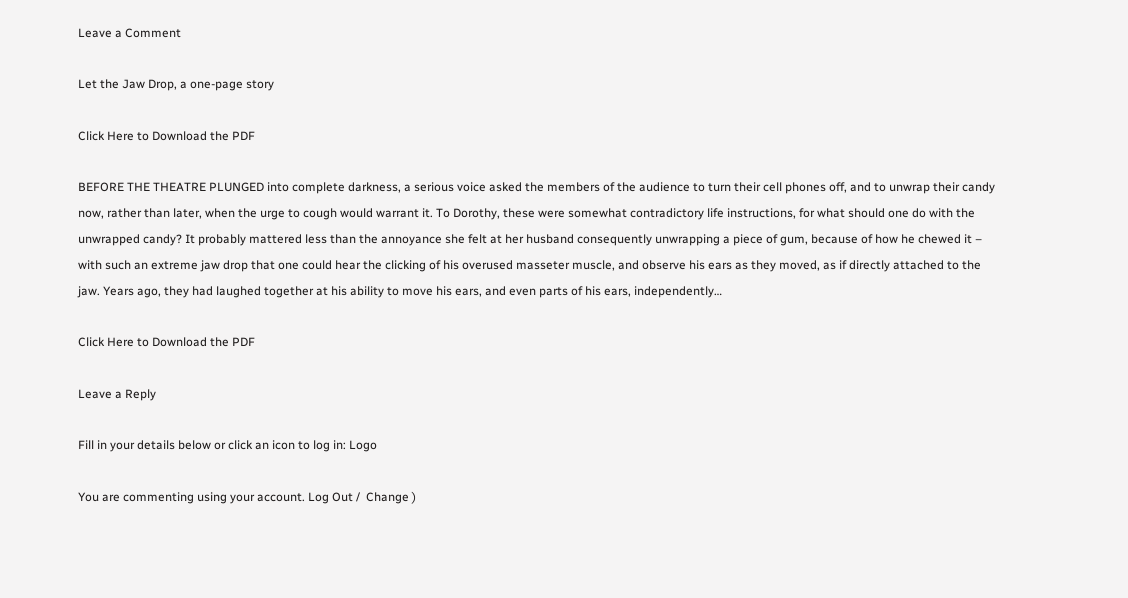Leave a Comment

Let the Jaw Drop, a one-page story

Click Here to Download the PDF

BEFORE THE THEATRE PLUNGED into complete darkness, a serious voice asked the members of the audience to turn their cell phones off, and to unwrap their candy now, rather than later, when the urge to cough would warrant it. To Dorothy, these were somewhat contradictory life instructions, for what should one do with the unwrapped candy? It probably mattered less than the annoyance she felt at her husband consequently unwrapping a piece of gum, because of how he chewed it – with such an extreme jaw drop that one could hear the clicking of his overused masseter muscle, and observe his ears as they moved, as if directly attached to the jaw. Years ago, they had laughed together at his ability to move his ears, and even parts of his ears, independently…

Click Here to Download the PDF

Leave a Reply

Fill in your details below or click an icon to log in: Logo

You are commenting using your account. Log Out /  Change )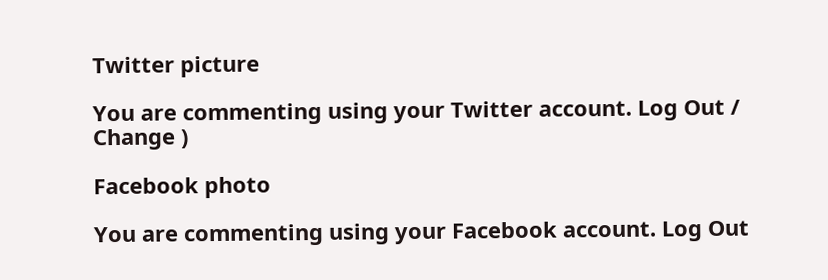Twitter picture

You are commenting using your Twitter account. Log Out /  Change )

Facebook photo

You are commenting using your Facebook account. Log Out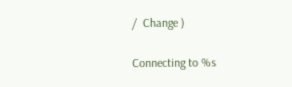/  Change )

Connecting to %s